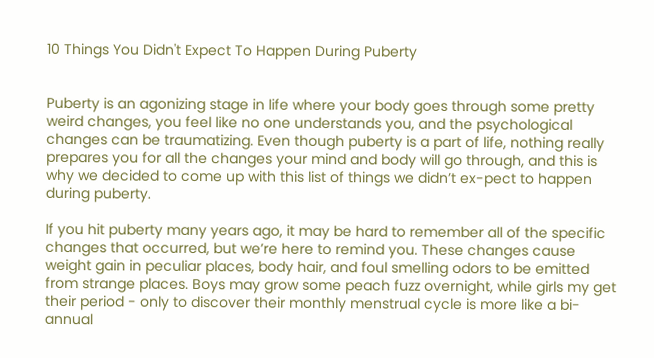10 Things You Didn't Expect To Happen During Puberty


Puberty is an agonizing stage in life where your body goes through some pretty weird changes, you feel like no one understands you, and the psychological changes can be traumatizing. Even though puberty is a part of life, nothing really prepares you for all the changes your mind and body will go through, and this is why we decided to come up with this list of things we didn’t ex-pect to happen during puberty.

If you hit puberty many years ago, it may be hard to remember all of the specific changes that occurred, but we’re here to remind you. These changes cause weight gain in peculiar places, body hair, and foul smelling odors to be emitted from strange places. Boys may grow some peach fuzz overnight, while girls my get their period - only to discover their monthly menstrual cycle is more like a bi-annual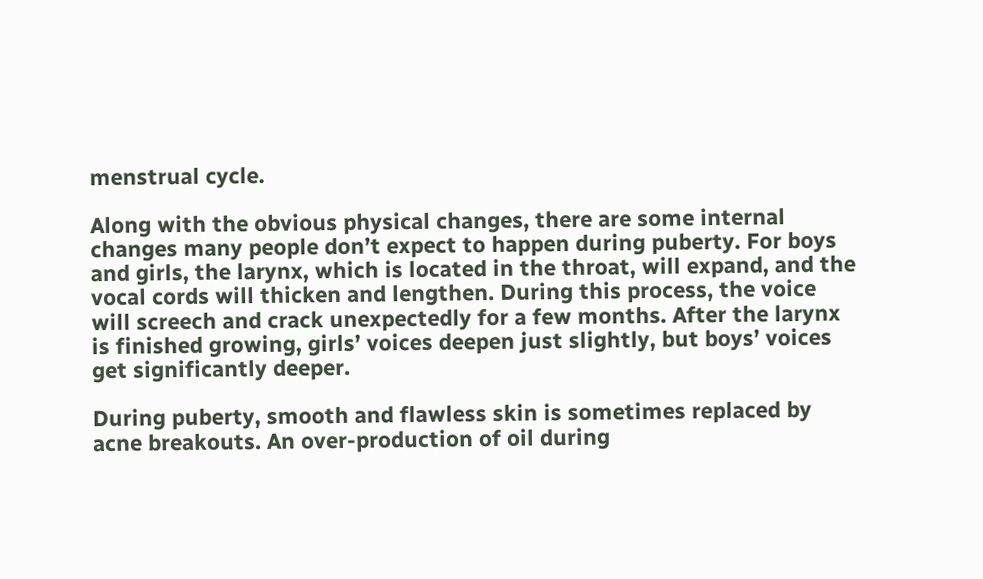menstrual cycle.

Along with the obvious physical changes, there are some internal changes many people don’t expect to happen during puberty. For boys and girls, the larynx, which is located in the throat, will expand, and the vocal cords will thicken and lengthen. During this process, the voice will screech and crack unexpectedly for a few months. After the larynx is finished growing, girls’ voices deepen just slightly, but boys’ voices get significantly deeper.

During puberty, smooth and flawless skin is sometimes replaced by acne breakouts. An over-production of oil during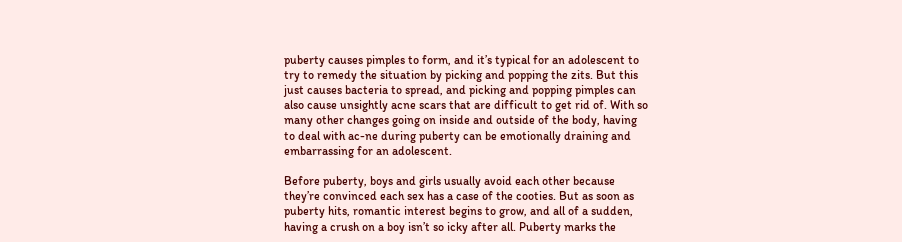puberty causes pimples to form, and it’s typical for an adolescent to try to remedy the situation by picking and popping the zits. But this just causes bacteria to spread, and picking and popping pimples can also cause unsightly acne scars that are difficult to get rid of. With so many other changes going on inside and outside of the body, having to deal with ac-ne during puberty can be emotionally draining and embarrassing for an adolescent.

Before puberty, boys and girls usually avoid each other because they’re convinced each sex has a case of the cooties. But as soon as puberty hits, romantic interest begins to grow, and all of a sudden, having a crush on a boy isn’t so icky after all. Puberty marks the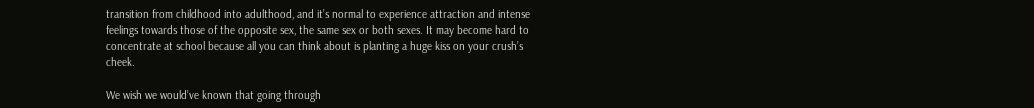transition from childhood into adulthood, and it’s normal to experience attraction and intense feelings towards those of the opposite sex, the same sex or both sexes. It may become hard to concentrate at school because all you can think about is planting a huge kiss on your crush’s cheek.

We wish we would’ve known that going through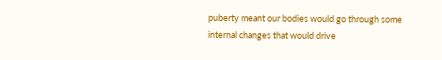puberty meant our bodies would go through some internal changes that would drive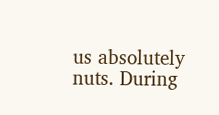us absolutely nuts. During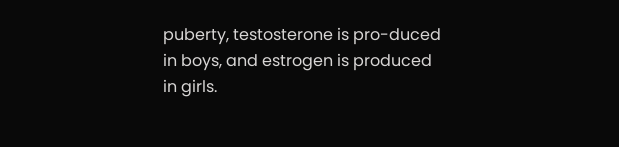puberty, testosterone is pro-duced in boys, and estrogen is produced in girls.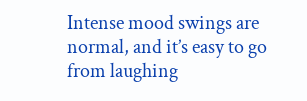Intense mood swings are normal, and it’s easy to go from laughing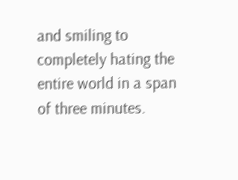and smiling to completely hating the entire world in a span of three minutes.